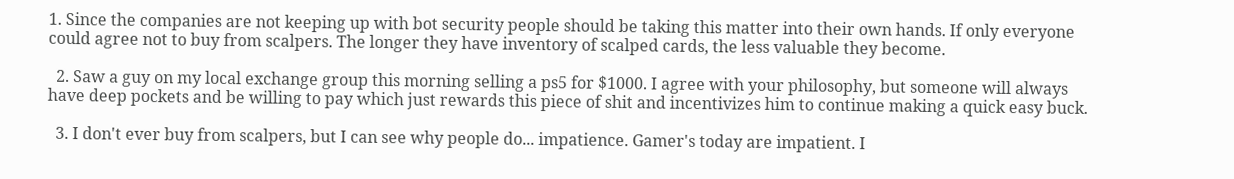1. Since the companies are not keeping up with bot security people should be taking this matter into their own hands. If only everyone could agree not to buy from scalpers. The longer they have inventory of scalped cards, the less valuable they become.

  2. Saw a guy on my local exchange group this morning selling a ps5 for $1000. I agree with your philosophy, but someone will always have deep pockets and be willing to pay which just rewards this piece of shit and incentivizes him to continue making a quick easy buck.

  3. I don't ever buy from scalpers, but I can see why people do... impatience. Gamer's today are impatient. I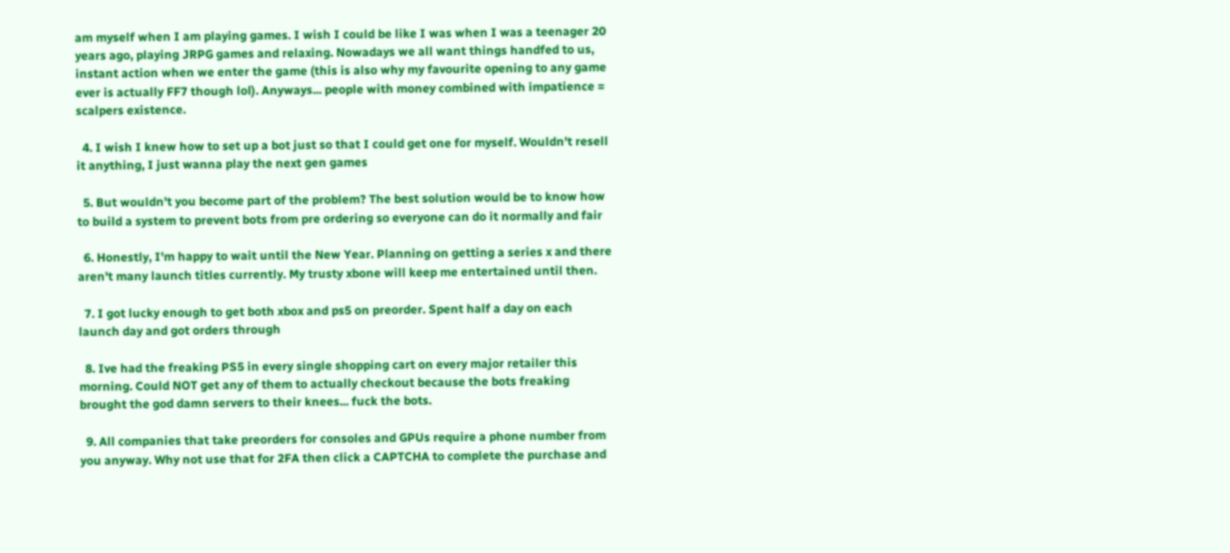am myself when I am playing games. I wish I could be like I was when I was a teenager 20 years ago, playing JRPG games and relaxing. Nowadays we all want things handfed to us, instant action when we enter the game (this is also why my favourite opening to any game ever is actually FF7 though lol). Anyways... people with money combined with impatience = scalpers existence.

  4. I wish I knew how to set up a bot just so that I could get one for myself. Wouldn't resell it anything, I just wanna play the next gen games

  5. But wouldn't you become part of the problem? The best solution would be to know how to build a system to prevent bots from pre ordering so everyone can do it normally and fair

  6. Honestly, I'm happy to wait until the New Year. Planning on getting a series x and there aren't many launch titles currently. My trusty xbone will keep me entertained until then.

  7. I got lucky enough to get both xbox and ps5 on preorder. Spent half a day on each launch day and got orders through

  8. Ive had the freaking PS5 in every single shopping cart on every major retailer this morning. Could NOT get any of them to actually checkout because the bots freaking brought the god damn servers to their knees... fuck the bots.

  9. All companies that take preorders for consoles and GPUs require a phone number from you anyway. Why not use that for 2FA then click a CAPTCHA to complete the purchase and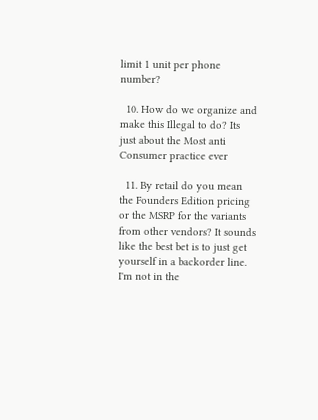limit 1 unit per phone number?

  10. How do we organize and make this Illegal to do? Its just about the Most anti Consumer practice ever

  11. By retail do you mean the Founders Edition pricing or the MSRP for the variants from other vendors? It sounds like the best bet is to just get yourself in a backorder line. I'm not in the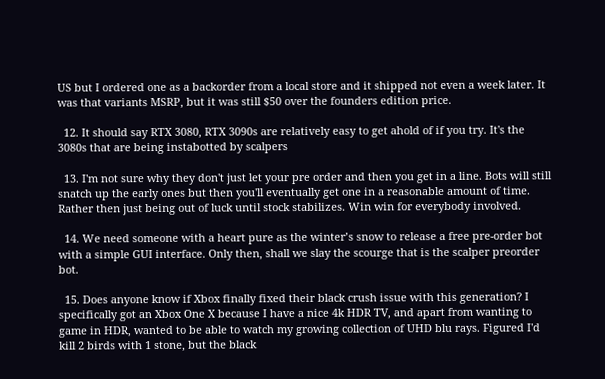US but I ordered one as a backorder from a local store and it shipped not even a week later. It was that variants MSRP, but it was still $50 over the founders edition price.

  12. It should say RTX 3080, RTX 3090s are relatively easy to get ahold of if you try. It's the 3080s that are being instabotted by scalpers

  13. I'm not sure why they don't just let your pre order and then you get in a line. Bots will still snatch up the early ones but then you'll eventually get one in a reasonable amount of time. Rather then just being out of luck until stock stabilizes. Win win for everybody involved.

  14. We need someone with a heart pure as the winter’s snow to release a free pre-order bot with a simple GUI interface. Only then, shall we slay the scourge that is the scalper preorder bot.

  15. Does anyone know if Xbox finally fixed their black crush issue with this generation? I specifically got an Xbox One X because I have a nice 4k HDR TV, and apart from wanting to game in HDR, wanted to be able to watch my growing collection of UHD blu rays. Figured I'd kill 2 birds with 1 stone, but the black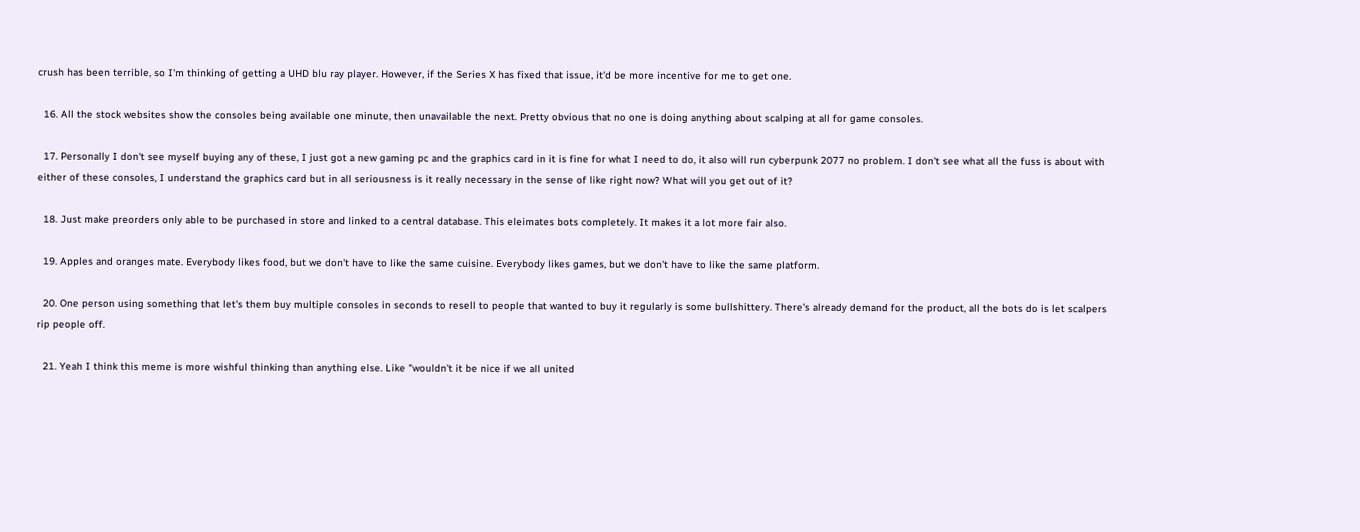crush has been terrible, so I'm thinking of getting a UHD blu ray player. However, if the Series X has fixed that issue, it'd be more incentive for me to get one.

  16. All the stock websites show the consoles being available one minute, then unavailable the next. Pretty obvious that no one is doing anything about scalping at all for game consoles.

  17. Personally I don't see myself buying any of these, I just got a new gaming pc and the graphics card in it is fine for what I need to do, it also will run cyberpunk 2077 no problem. I don't see what all the fuss is about with either of these consoles, I understand the graphics card but in all seriousness is it really necessary in the sense of like right now? What will you get out of it?

  18. Just make preorders only able to be purchased in store and linked to a central database. This eleimates bots completely. It makes it a lot more fair also.

  19. Apples and oranges mate. Everybody likes food, but we don't have to like the same cuisine. Everybody likes games, but we don't have to like the same platform.

  20. One person using something that let's them buy multiple consoles in seconds to resell to people that wanted to buy it regularly is some bullshittery. There's already demand for the product, all the bots do is let scalpers rip people off.

  21. Yeah I think this meme is more wishful thinking than anything else. Like "wouldn't it be nice if we all united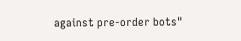against pre-order bots"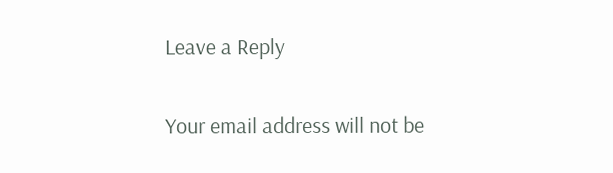Leave a Reply

Your email address will not be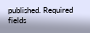published. Required fields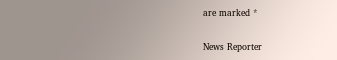are marked *

News Reporter